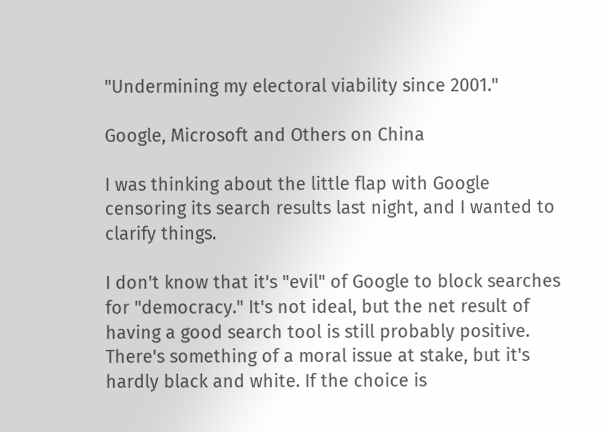"Undermining my electoral viability since 2001."

Google, Microsoft and Others on China

I was thinking about the little flap with Google censoring its search results last night, and I wanted to clarify things.

I don't know that it's "evil" of Google to block searches for "democracy." It's not ideal, but the net result of having a good search tool is still probably positive. There's something of a moral issue at stake, but it's hardly black and white. If the choice is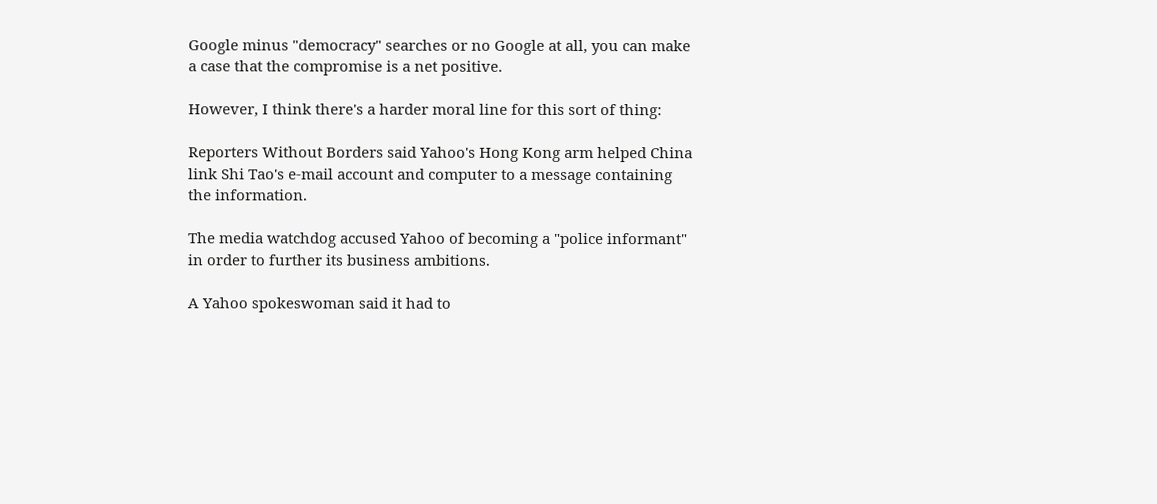Google minus "democracy" searches or no Google at all, you can make a case that the compromise is a net positive.

However, I think there's a harder moral line for this sort of thing:

Reporters Without Borders said Yahoo's Hong Kong arm helped China link Shi Tao's e-mail account and computer to a message containing the information.

The media watchdog accused Yahoo of becoming a "police informant" in order to further its business ambitions.

A Yahoo spokeswoman said it had to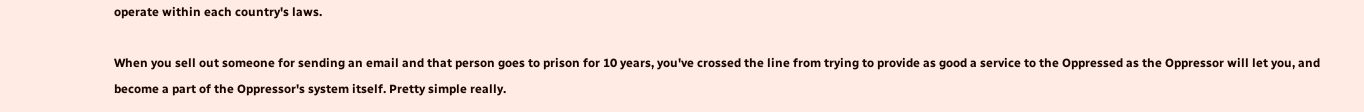operate within each country's laws.

When you sell out someone for sending an email and that person goes to prison for 10 years, you've crossed the line from trying to provide as good a service to the Oppressed as the Oppressor will let you, and become a part of the Oppressor's system itself. Pretty simple really.